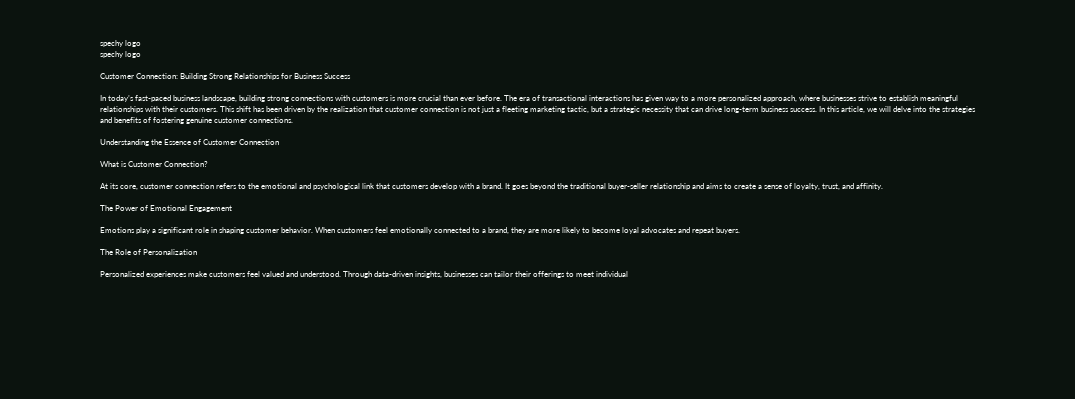spechy logo
spechy logo

Customer Connection: Building Strong Relationships for Business Success

In today’s fast-paced business landscape, building strong connections with customers is more crucial than ever before. The era of transactional interactions has given way to a more personalized approach, where businesses strive to establish meaningful relationships with their customers. This shift has been driven by the realization that customer connection is not just a fleeting marketing tactic, but a strategic necessity that can drive long-term business success. In this article, we will delve into the strategies and benefits of fostering genuine customer connections.

Understanding the Essence of Customer Connection

What is Customer Connection?

At its core, customer connection refers to the emotional and psychological link that customers develop with a brand. It goes beyond the traditional buyer-seller relationship and aims to create a sense of loyalty, trust, and affinity.

The Power of Emotional Engagement

Emotions play a significant role in shaping customer behavior. When customers feel emotionally connected to a brand, they are more likely to become loyal advocates and repeat buyers.

The Role of Personalization

Personalized experiences make customers feel valued and understood. Through data-driven insights, businesses can tailor their offerings to meet individual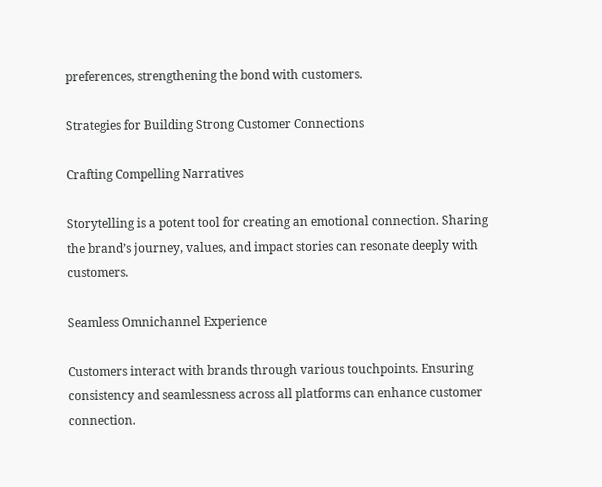preferences, strengthening the bond with customers.

Strategies for Building Strong Customer Connections

Crafting Compelling Narratives

Storytelling is a potent tool for creating an emotional connection. Sharing the brand’s journey, values, and impact stories can resonate deeply with customers.

Seamless Omnichannel Experience

Customers interact with brands through various touchpoints. Ensuring consistency and seamlessness across all platforms can enhance customer connection.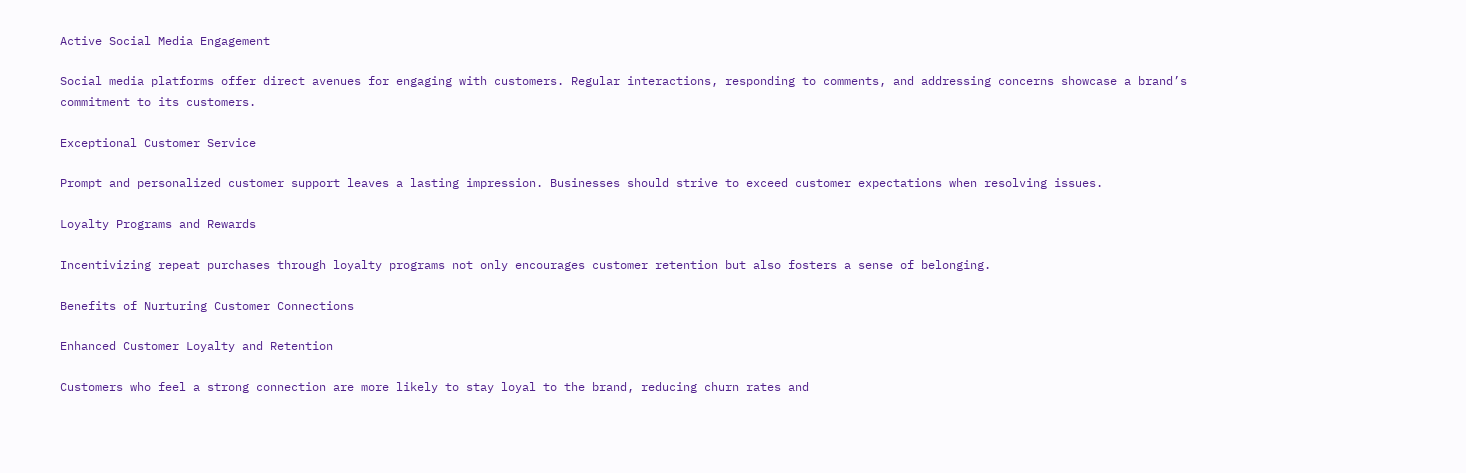Active Social Media Engagement

Social media platforms offer direct avenues for engaging with customers. Regular interactions, responding to comments, and addressing concerns showcase a brand’s commitment to its customers.

Exceptional Customer Service

Prompt and personalized customer support leaves a lasting impression. Businesses should strive to exceed customer expectations when resolving issues.

Loyalty Programs and Rewards

Incentivizing repeat purchases through loyalty programs not only encourages customer retention but also fosters a sense of belonging.

Benefits of Nurturing Customer Connections

Enhanced Customer Loyalty and Retention

Customers who feel a strong connection are more likely to stay loyal to the brand, reducing churn rates and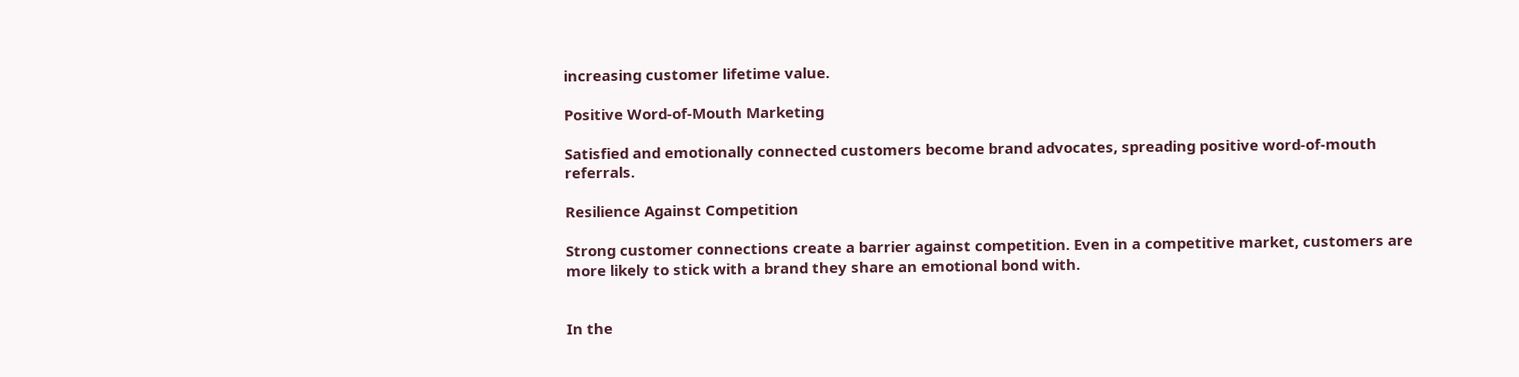increasing customer lifetime value.

Positive Word-of-Mouth Marketing

Satisfied and emotionally connected customers become brand advocates, spreading positive word-of-mouth referrals.

Resilience Against Competition

Strong customer connections create a barrier against competition. Even in a competitive market, customers are more likely to stick with a brand they share an emotional bond with.


In the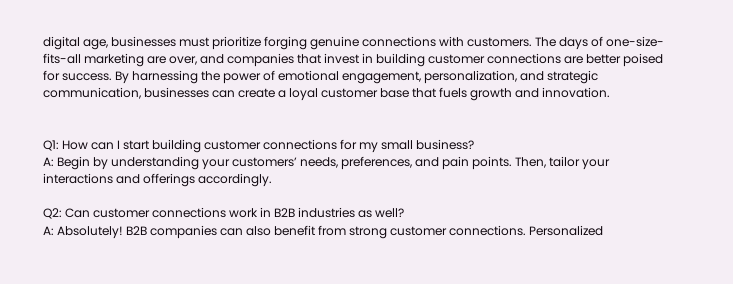digital age, businesses must prioritize forging genuine connections with customers. The days of one-size-fits-all marketing are over, and companies that invest in building customer connections are better poised for success. By harnessing the power of emotional engagement, personalization, and strategic communication, businesses can create a loyal customer base that fuels growth and innovation.


Q1: How can I start building customer connections for my small business?
A: Begin by understanding your customers’ needs, preferences, and pain points. Then, tailor your interactions and offerings accordingly.

Q2: Can customer connections work in B2B industries as well?
A: Absolutely! B2B companies can also benefit from strong customer connections. Personalized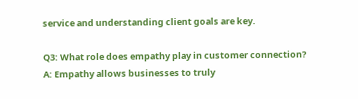service and understanding client goals are key.

Q3: What role does empathy play in customer connection?
A: Empathy allows businesses to truly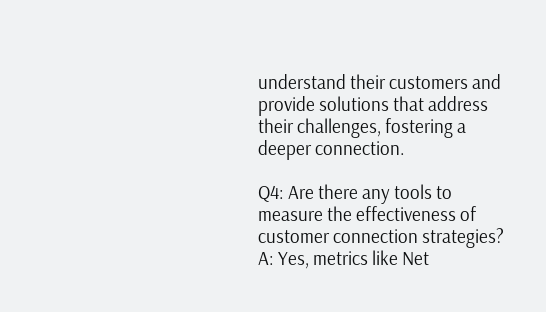understand their customers and provide solutions that address their challenges, fostering a deeper connection.

Q4: Are there any tools to measure the effectiveness of customer connection strategies?
A: Yes, metrics like Net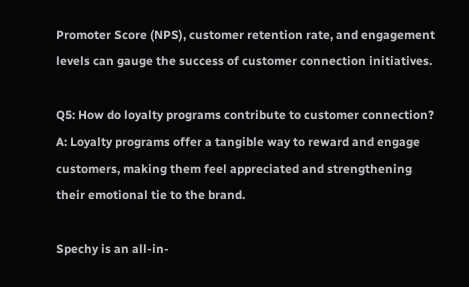Promoter Score (NPS), customer retention rate, and engagement levels can gauge the success of customer connection initiatives.

Q5: How do loyalty programs contribute to customer connection?
A: Loyalty programs offer a tangible way to reward and engage customers, making them feel appreciated and strengthening their emotional tie to the brand.

Spechy is an all-in-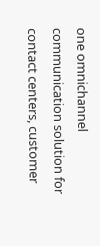one omnichannel communication solution for contact centers, customer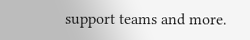support teams and more.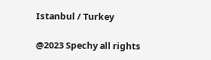Istanbul / Turkey

@2023 Spechy all rights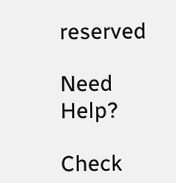reserved

Need Help?

Check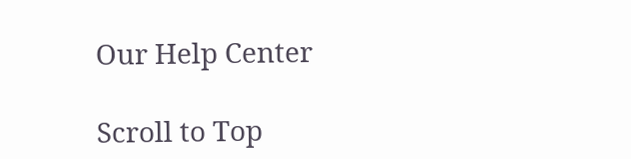Our Help Center

Scroll to Top